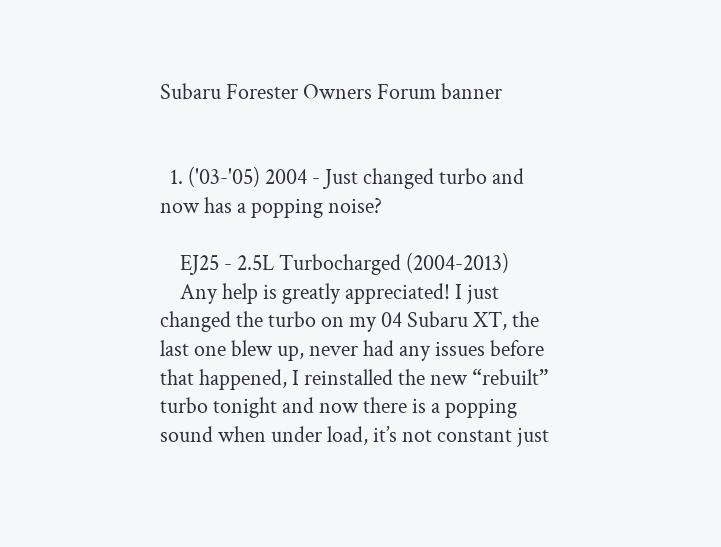Subaru Forester Owners Forum banner


  1. ('03-'05) 2004 - Just changed turbo and now has a popping noise?

    EJ25 - 2.5L Turbocharged (2004-2013)
    Any help is greatly appreciated! I just changed the turbo on my 04 Subaru XT, the last one blew up, never had any issues before that happened, I reinstalled the new “rebuilt” turbo tonight and now there is a popping sound when under load, it’s not constant just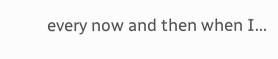every now and then when I...